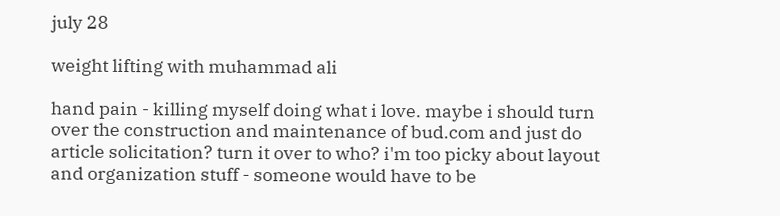july 28

weight lifting with muhammad ali

hand pain - killing myself doing what i love. maybe i should turn over the construction and maintenance of bud.com and just do article solicitation? turn it over to who? i'm too picky about layout and organization stuff - someone would have to be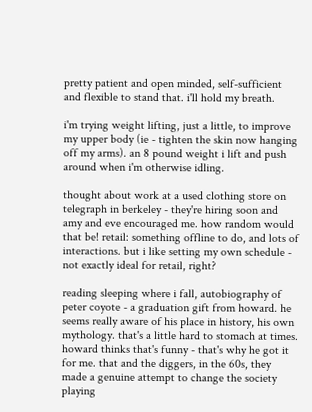pretty patient and open minded, self-sufficient and flexible to stand that. i'll hold my breath.

i'm trying weight lifting, just a little, to improve my upper body (ie - tighten the skin now hanging off my arms). an 8 pound weight i lift and push around when i'm otherwise idling.

thought about work at a used clothing store on telegraph in berkeley - they're hiring soon and amy and eve encouraged me. how random would that be! retail: something offline to do, and lots of interactions. but i like setting my own schedule - not exactly ideal for retail, right?

reading sleeping where i fall, autobiography of peter coyote - a graduation gift from howard. he seems really aware of his place in history, his own mythology. that's a little hard to stomach at times. howard thinks that's funny - that's why he got it for me. that and the diggers, in the 60s, they made a genuine attempt to change the society playing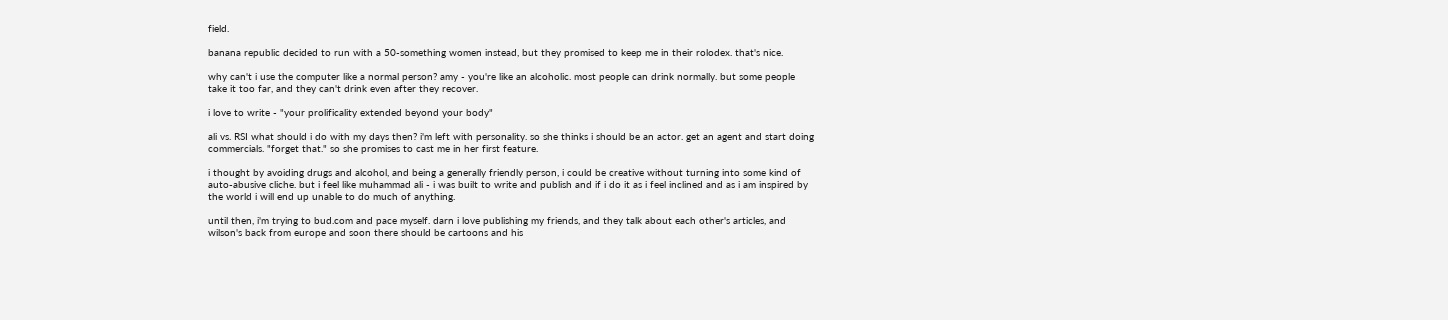field.

banana republic decided to run with a 50-something women instead, but they promised to keep me in their rolodex. that's nice.

why can't i use the computer like a normal person? amy - you're like an alcoholic. most people can drink normally. but some people take it too far, and they can't drink even after they recover.

i love to write - "your prolificality extended beyond your body"

ali vs. RSI what should i do with my days then? i'm left with personality. so she thinks i should be an actor. get an agent and start doing commercials. "forget that." so she promises to cast me in her first feature.

i thought by avoiding drugs and alcohol, and being a generally friendly person, i could be creative without turning into some kind of auto-abusive cliche. but i feel like muhammad ali - i was built to write and publish and if i do it as i feel inclined and as i am inspired by the world i will end up unable to do much of anything.

until then, i'm trying to bud.com and pace myself. darn i love publishing my friends, and they talk about each other's articles, and wilson's back from europe and soon there should be cartoons and his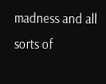madness and all sorts of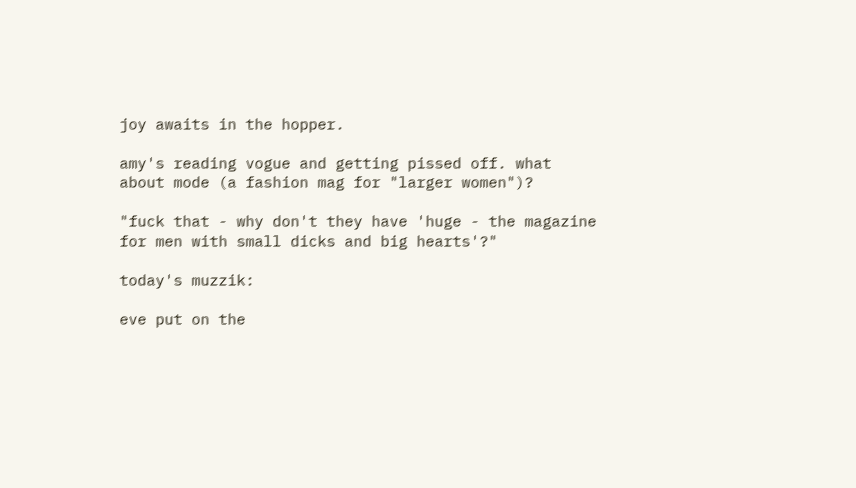joy awaits in the hopper.

amy's reading vogue and getting pissed off. what about mode (a fashion mag for "larger women")?

"fuck that - why don't they have 'huge - the magazine for men with small dicks and big hearts'?"

today's muzzik:

eve put on the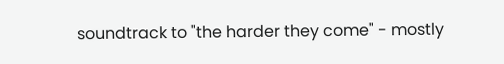soundtrack to "the harder they come" - mostly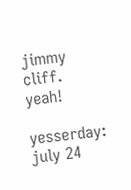jimmy cliff. yeah!

yesserday: july 24